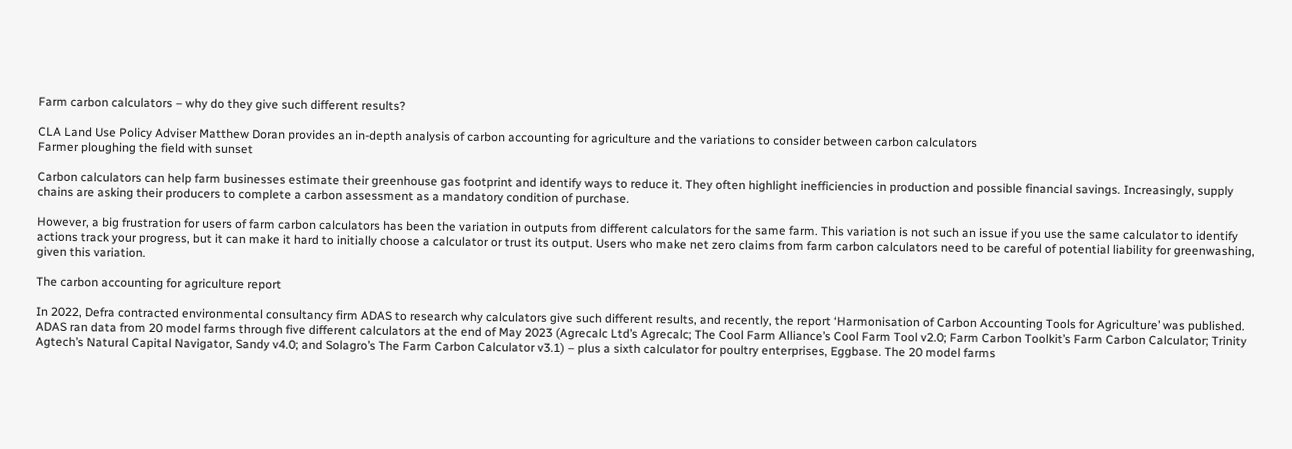Farm carbon calculators – why do they give such different results?

CLA Land Use Policy Adviser Matthew Doran provides an in-depth analysis of carbon accounting for agriculture and the variations to consider between carbon calculators
Farmer ploughing the field with sunset

Carbon calculators can help farm businesses estimate their greenhouse gas footprint and identify ways to reduce it. They often highlight inefficiencies in production and possible financial savings. Increasingly, supply chains are asking their producers to complete a carbon assessment as a mandatory condition of purchase.

However, a big frustration for users of farm carbon calculators has been the variation in outputs from different calculators for the same farm. This variation is not such an issue if you use the same calculator to identify actions track your progress, but it can make it hard to initially choose a calculator or trust its output. Users who make net zero claims from farm carbon calculators need to be careful of potential liability for greenwashing, given this variation.

The carbon accounting for agriculture report

In 2022, Defra contracted environmental consultancy firm ADAS to research why calculators give such different results, and recently, the report ‘Harmonisation of Carbon Accounting Tools for Agriculture’ was published. ADAS ran data from 20 model farms through five different calculators at the end of May 2023 (Agrecalc Ltd’s Agrecalc; The Cool Farm Alliance’s Cool Farm Tool v2.0; Farm Carbon Toolkit’s Farm Carbon Calculator; Trinity Agtech’s Natural Capital Navigator, Sandy v4.0; and Solagro’s The Farm Carbon Calculator v3.1) – plus a sixth calculator for poultry enterprises, Eggbase. The 20 model farms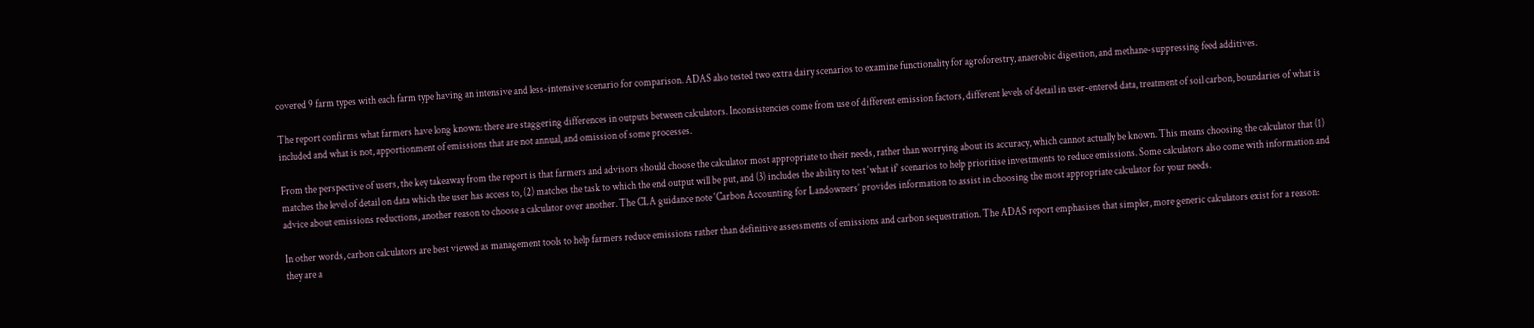covered 9 farm types with each farm type having an intensive and less-intensive scenario for comparison. ADAS also tested two extra dairy scenarios to examine functionality for agroforestry, anaerobic digestion, and methane-suppressing feed additives.

The report confirms what farmers have long known: there are staggering differences in outputs between calculators. Inconsistencies come from use of different emission factors, different levels of detail in user-entered data, treatment of soil carbon, boundaries of what is included and what is not, apportionment of emissions that are not annual, and omission of some processes.

From the perspective of users, the key takeaway from the report is that farmers and advisors should choose the calculator most appropriate to their needs, rather than worrying about its accuracy, which cannot actually be known. This means choosing the calculator that (1) matches the level of detail on data which the user has access to, (2) matches the task to which the end output will be put, and (3) includes the ability to test ‘what if’ scenarios to help prioritise investments to reduce emissions. Some calculators also come with information and advice about emissions reductions, another reason to choose a calculator over another. The CLA guidance note ‘Carbon Accounting for Landowners’ provides information to assist in choosing the most appropriate calculator for your needs.

In other words, carbon calculators are best viewed as management tools to help farmers reduce emissions rather than definitive assessments of emissions and carbon sequestration. The ADAS report emphasises that simpler, more generic calculators exist for a reason: they are a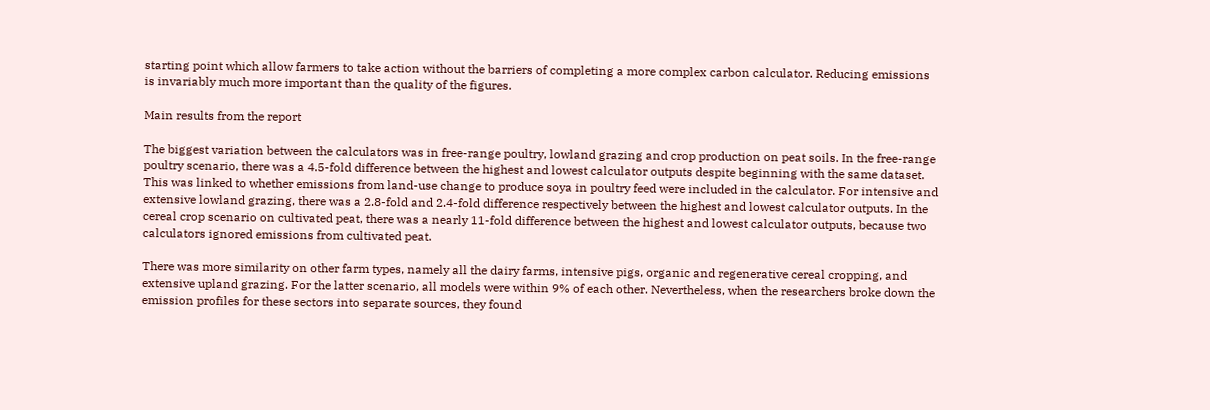starting point which allow farmers to take action without the barriers of completing a more complex carbon calculator. Reducing emissions is invariably much more important than the quality of the figures.

Main results from the report

The biggest variation between the calculators was in free-range poultry, lowland grazing and crop production on peat soils. In the free-range poultry scenario, there was a 4.5-fold difference between the highest and lowest calculator outputs despite beginning with the same dataset. This was linked to whether emissions from land-use change to produce soya in poultry feed were included in the calculator. For intensive and extensive lowland grazing, there was a 2.8-fold and 2.4-fold difference respectively between the highest and lowest calculator outputs. In the cereal crop scenario on cultivated peat, there was a nearly 11-fold difference between the highest and lowest calculator outputs, because two calculators ignored emissions from cultivated peat.

There was more similarity on other farm types, namely all the dairy farms, intensive pigs, organic and regenerative cereal cropping, and extensive upland grazing. For the latter scenario, all models were within 9% of each other. Nevertheless, when the researchers broke down the emission profiles for these sectors into separate sources, they found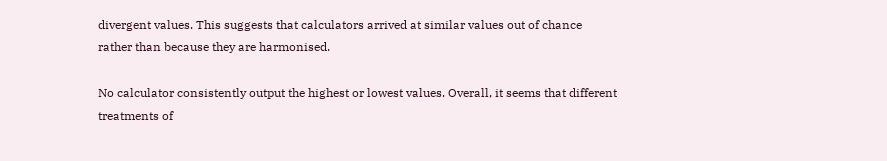divergent values. This suggests that calculators arrived at similar values out of chance rather than because they are harmonised.

No calculator consistently output the highest or lowest values. Overall, it seems that different treatments of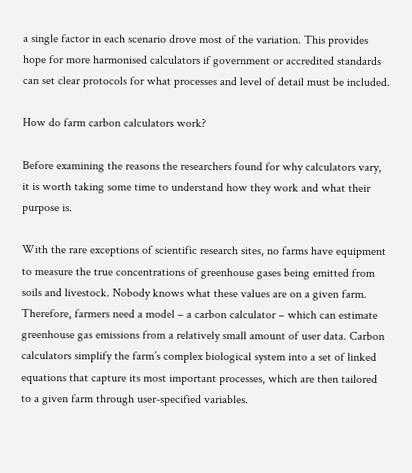a single factor in each scenario drove most of the variation. This provides hope for more harmonised calculators if government or accredited standards can set clear protocols for what processes and level of detail must be included.

How do farm carbon calculators work?

Before examining the reasons the researchers found for why calculators vary, it is worth taking some time to understand how they work and what their purpose is.

With the rare exceptions of scientific research sites, no farms have equipment to measure the true concentrations of greenhouse gases being emitted from soils and livestock. Nobody knows what these values are on a given farm. Therefore, farmers need a model – a carbon calculator – which can estimate greenhouse gas emissions from a relatively small amount of user data. Carbon calculators simplify the farm’s complex biological system into a set of linked equations that capture its most important processes, which are then tailored to a given farm through user-specified variables.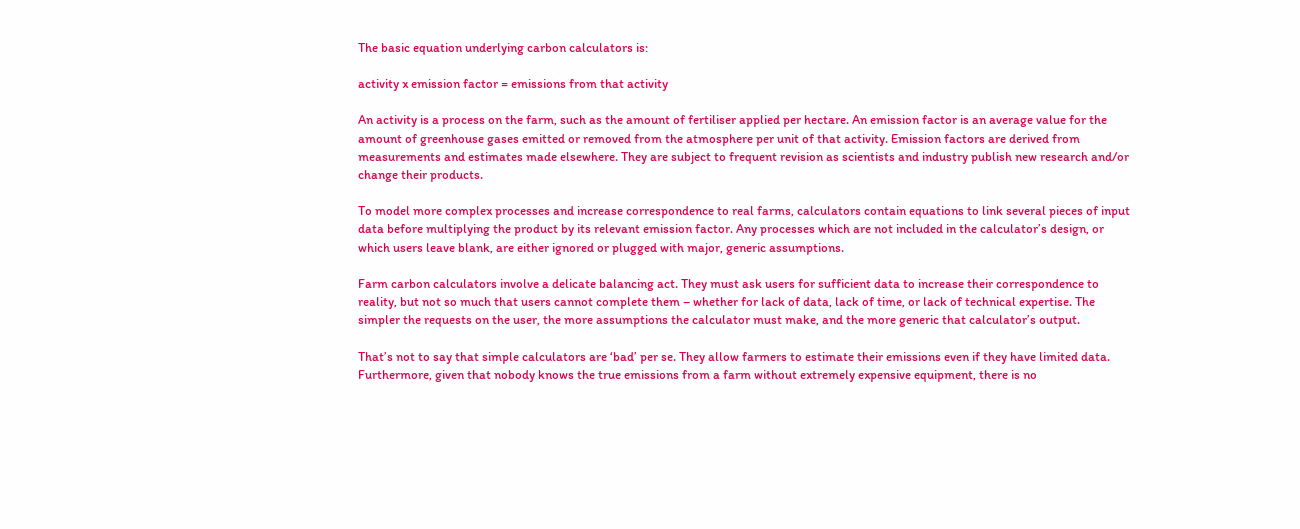The basic equation underlying carbon calculators is:

activity x emission factor = emissions from that activity

An activity is a process on the farm, such as the amount of fertiliser applied per hectare. An emission factor is an average value for the amount of greenhouse gases emitted or removed from the atmosphere per unit of that activity. Emission factors are derived from measurements and estimates made elsewhere. They are subject to frequent revision as scientists and industry publish new research and/or change their products.

To model more complex processes and increase correspondence to real farms, calculators contain equations to link several pieces of input data before multiplying the product by its relevant emission factor. Any processes which are not included in the calculator’s design, or which users leave blank, are either ignored or plugged with major, generic assumptions.

Farm carbon calculators involve a delicate balancing act. They must ask users for sufficient data to increase their correspondence to reality, but not so much that users cannot complete them – whether for lack of data, lack of time, or lack of technical expertise. The simpler the requests on the user, the more assumptions the calculator must make, and the more generic that calculator’s output.

That’s not to say that simple calculators are ‘bad’ per se. They allow farmers to estimate their emissions even if they have limited data. Furthermore, given that nobody knows the true emissions from a farm without extremely expensive equipment, there is no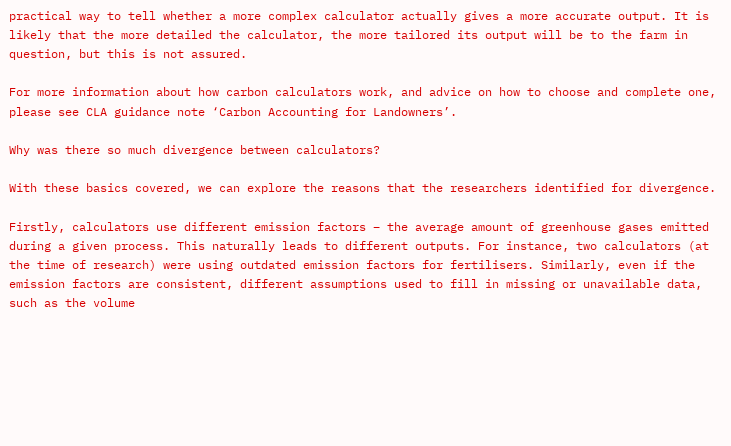practical way to tell whether a more complex calculator actually gives a more accurate output. It is likely that the more detailed the calculator, the more tailored its output will be to the farm in question, but this is not assured.

For more information about how carbon calculators work, and advice on how to choose and complete one, please see CLA guidance note ‘Carbon Accounting for Landowners’.

Why was there so much divergence between calculators?

With these basics covered, we can explore the reasons that the researchers identified for divergence.

Firstly, calculators use different emission factors – the average amount of greenhouse gases emitted during a given process. This naturally leads to different outputs. For instance, two calculators (at the time of research) were using outdated emission factors for fertilisers. Similarly, even if the emission factors are consistent, different assumptions used to fill in missing or unavailable data, such as the volume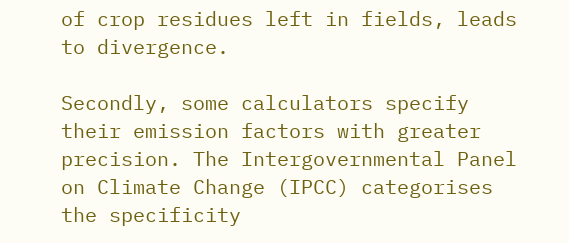of crop residues left in fields, leads to divergence.

Secondly, some calculators specify their emission factors with greater precision. The Intergovernmental Panel on Climate Change (IPCC) categorises the specificity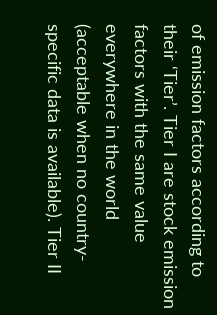of emission factors according to their ‘Tier’. Tier I are stock emission factors with the same value everywhere in the world (acceptable when no country-specific data is available). Tier II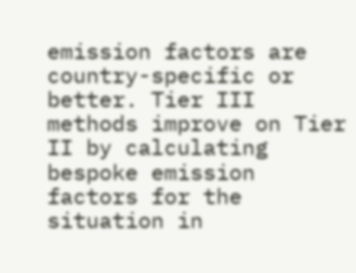emission factors are country-specific or better. Tier III methods improve on Tier II by calculating bespoke emission factors for the situation in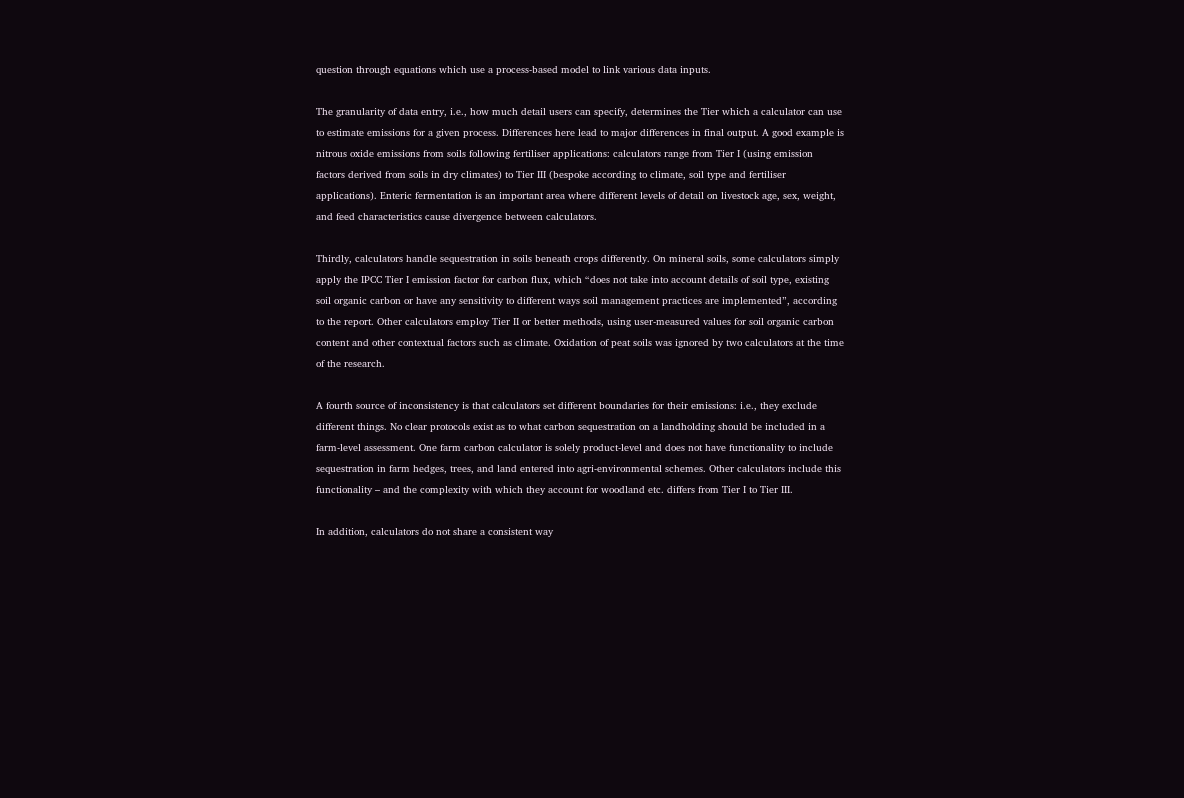question through equations which use a process-based model to link various data inputs.

The granularity of data entry, i.e., how much detail users can specify, determines the Tier which a calculator can use to estimate emissions for a given process. Differences here lead to major differences in final output. A good example is nitrous oxide emissions from soils following fertiliser applications: calculators range from Tier I (using emission factors derived from soils in dry climates) to Tier III (bespoke according to climate, soil type and fertiliser applications). Enteric fermentation is an important area where different levels of detail on livestock age, sex, weight, and feed characteristics cause divergence between calculators.

Thirdly, calculators handle sequestration in soils beneath crops differently. On mineral soils, some calculators simply apply the IPCC Tier I emission factor for carbon flux, which “does not take into account details of soil type, existing soil organic carbon or have any sensitivity to different ways soil management practices are implemented”, according to the report. Other calculators employ Tier II or better methods, using user-measured values for soil organic carbon content and other contextual factors such as climate. Oxidation of peat soils was ignored by two calculators at the time of the research.

A fourth source of inconsistency is that calculators set different boundaries for their emissions: i.e., they exclude different things. No clear protocols exist as to what carbon sequestration on a landholding should be included in a farm-level assessment. One farm carbon calculator is solely product-level and does not have functionality to include sequestration in farm hedges, trees, and land entered into agri-environmental schemes. Other calculators include this functionality – and the complexity with which they account for woodland etc. differs from Tier I to Tier III.

In addition, calculators do not share a consistent way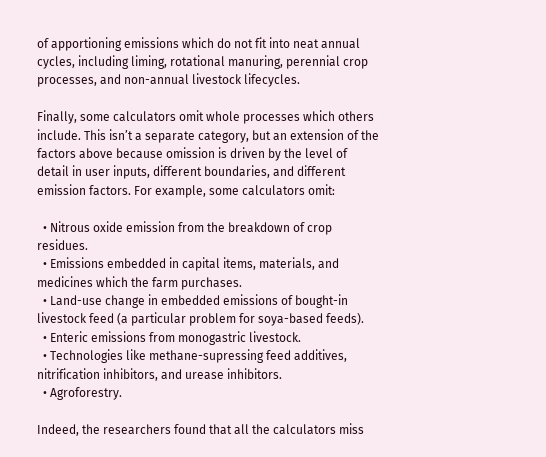of apportioning emissions which do not fit into neat annual cycles, including liming, rotational manuring, perennial crop processes, and non-annual livestock lifecycles.

Finally, some calculators omit whole processes which others include. This isn’t a separate category, but an extension of the factors above because omission is driven by the level of detail in user inputs, different boundaries, and different emission factors. For example, some calculators omit:

  • Nitrous oxide emission from the breakdown of crop residues.
  • Emissions embedded in capital items, materials, and medicines which the farm purchases.
  • Land-use change in embedded emissions of bought-in livestock feed (a particular problem for soya-based feeds).
  • Enteric emissions from monogastric livestock.
  • Technologies like methane-supressing feed additives, nitrification inhibitors, and urease inhibitors.
  • Agroforestry.

Indeed, the researchers found that all the calculators miss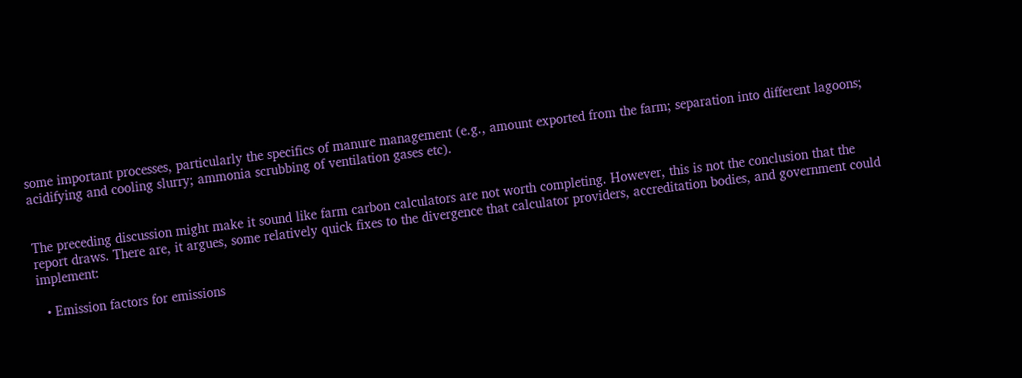some important processes, particularly the specifics of manure management (e.g., amount exported from the farm; separation into different lagoons; acidifying and cooling slurry; ammonia scrubbing of ventilation gases etc).


The preceding discussion might make it sound like farm carbon calculators are not worth completing. However, this is not the conclusion that the report draws. There are, it argues, some relatively quick fixes to the divergence that calculator providers, accreditation bodies, and government could implement:

  • Emission factors for emissions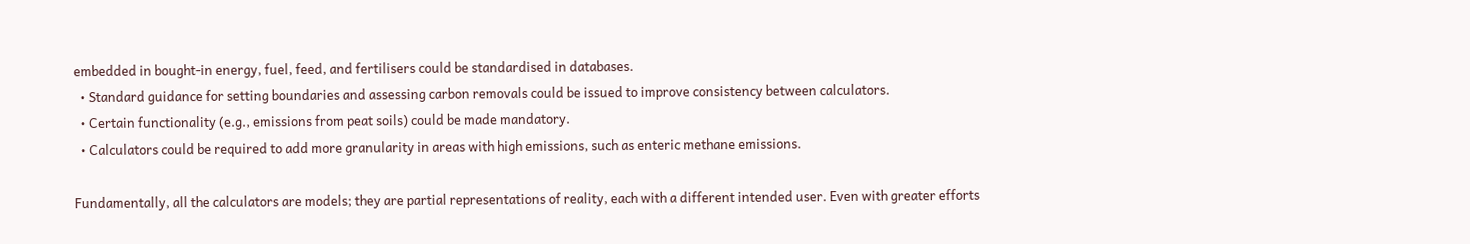embedded in bought-in energy, fuel, feed, and fertilisers could be standardised in databases.
  • Standard guidance for setting boundaries and assessing carbon removals could be issued to improve consistency between calculators.
  • Certain functionality (e.g., emissions from peat soils) could be made mandatory.
  • Calculators could be required to add more granularity in areas with high emissions, such as enteric methane emissions.

Fundamentally, all the calculators are models; they are partial representations of reality, each with a different intended user. Even with greater efforts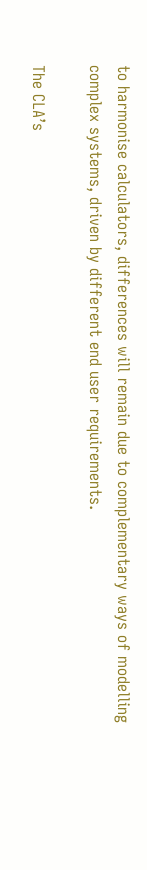to harmonise calculators, differences will remain due to complementary ways of modelling complex systems, driven by different end user requirements.

The CLA’s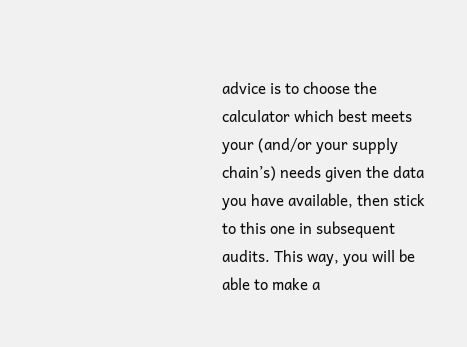advice is to choose the calculator which best meets your (and/or your supply chain’s) needs given the data you have available, then stick to this one in subsequent audits. This way, you will be able to make a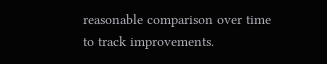reasonable comparison over time to track improvements.